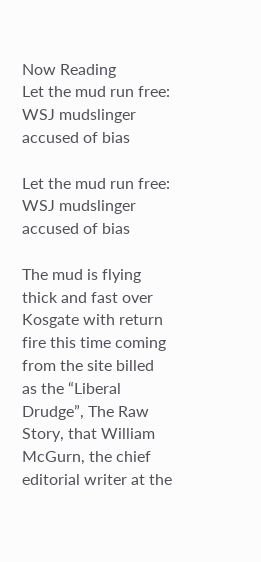Now Reading
Let the mud run free: WSJ mudslinger accused of bias

Let the mud run free: WSJ mudslinger accused of bias

The mud is flying thick and fast over Kosgate with return fire this time coming from the site billed as the “Liberal Drudge”, The Raw Story, that William McGurn, the chief editorial writer at the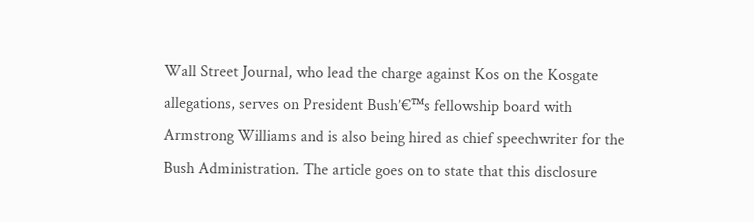Wall Street Journal, who lead the charge against Kos on the Kosgate allegations, serves on President Bush’€™s fellowship board with Armstrong Williams and is also being hired as chief speechwriter for the Bush Administration. The article goes on to state that this disclosure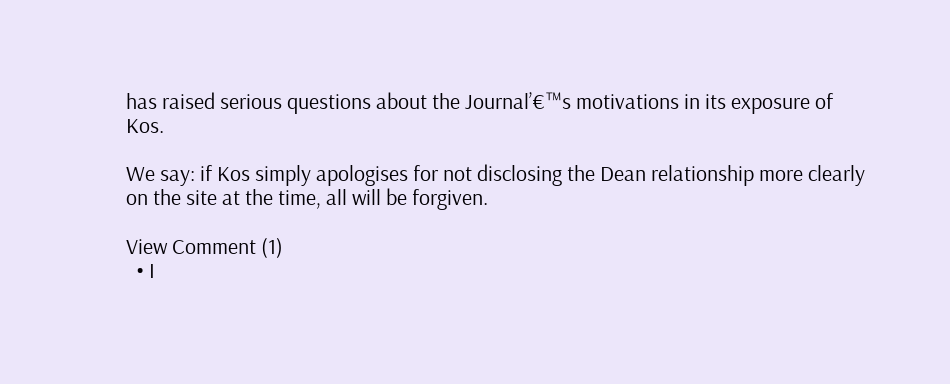has raised serious questions about the Journal’€™s motivations in its exposure of Kos.

We say: if Kos simply apologises for not disclosing the Dean relationship more clearly on the site at the time, all will be forgiven.

View Comment (1)
  • I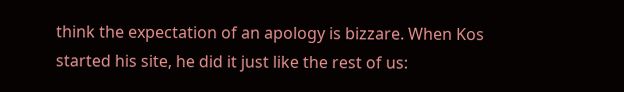think the expectation of an apology is bizzare. When Kos started his site, he did it just like the rest of us: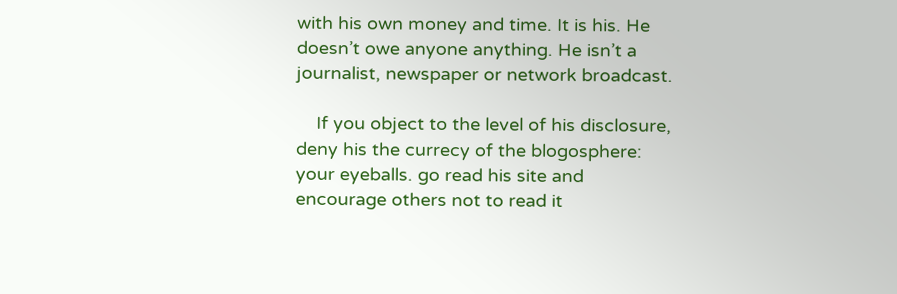with his own money and time. It is his. He doesn’t owe anyone anything. He isn’t a journalist, newspaper or network broadcast.

    If you object to the level of his disclosure, deny his the currecy of the blogosphere: your eyeballs. go read his site and encourage others not to read it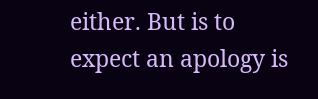either. But is to expect an apology is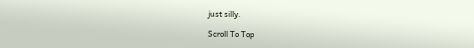just silly.

Scroll To Top